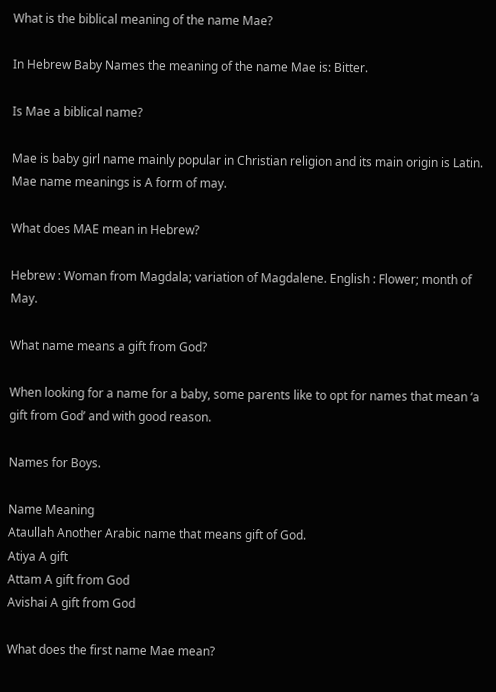What is the biblical meaning of the name Mae?

In Hebrew Baby Names the meaning of the name Mae is: Bitter.

Is Mae a biblical name?

Mae is baby girl name mainly popular in Christian religion and its main origin is Latin. Mae name meanings is A form of may.

What does MAE mean in Hebrew?

Hebrew : Woman from Magdala; variation of Magdalene. English : Flower; month of May.

What name means a gift from God?

When looking for a name for a baby, some parents like to opt for names that mean ‘a gift from God’ and with good reason.

Names for Boys.

Name Meaning
Ataullah Another Arabic name that means gift of God.
Atiya A gift
Attam A gift from God
Avishai A gift from God

What does the first name Mae mean?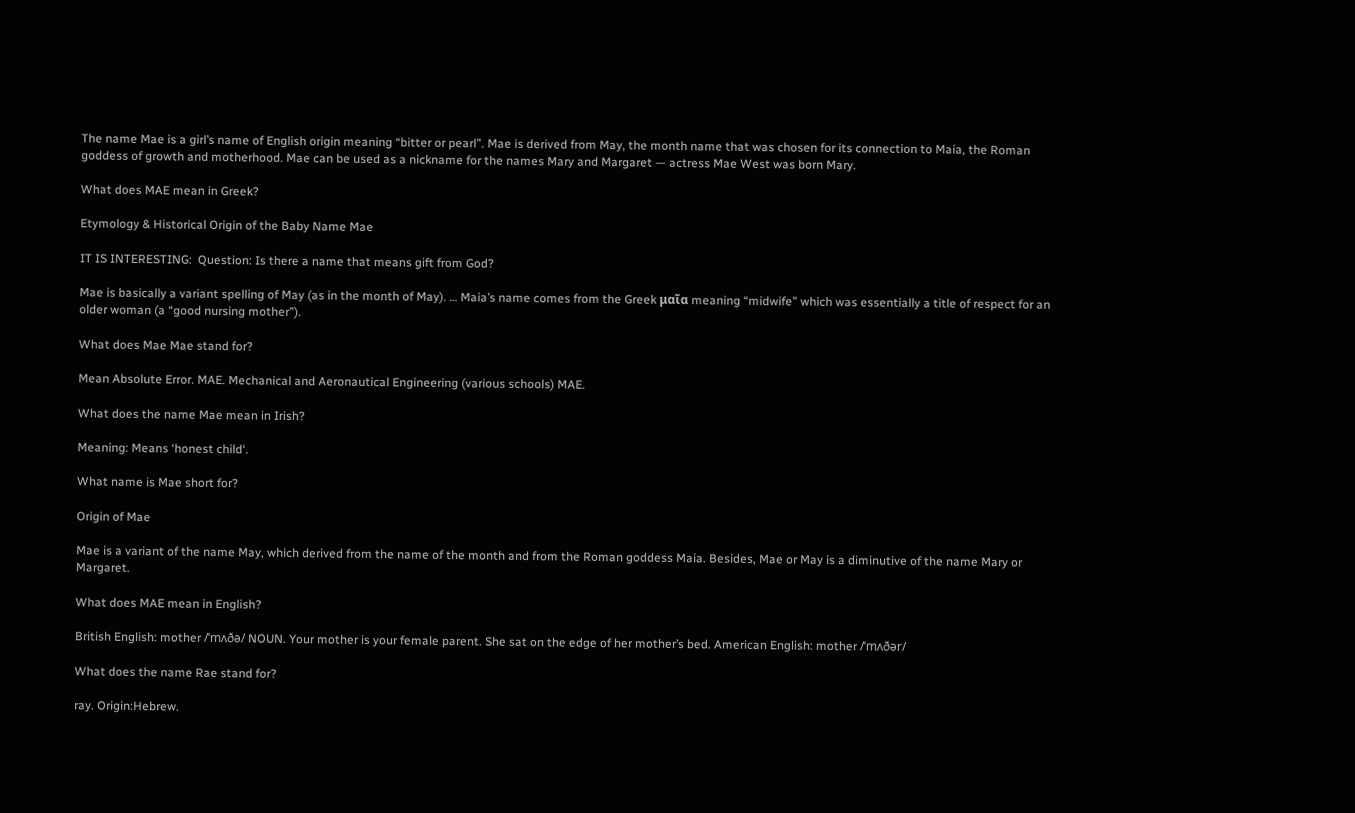The name Mae is a girl’s name of English origin meaning “bitter or pearl”. Mae is derived from May, the month name that was chosen for its connection to Maia, the Roman goddess of growth and motherhood. Mae can be used as a nickname for the names Mary and Margaret — actress Mae West was born Mary.

What does MAE mean in Greek?

Etymology & Historical Origin of the Baby Name Mae

IT IS INTERESTING:  Question: Is there a name that means gift from God?

Mae is basically a variant spelling of May (as in the month of May). … Maia’s name comes from the Greek μαῖα meaning “midwife” which was essentially a title of respect for an older woman (a “good nursing mother”).

What does Mae Mae stand for?

Mean Absolute Error. MAE. Mechanical and Aeronautical Engineering (various schools) MAE.

What does the name Mae mean in Irish?

Meaning: Means ‘honest child‘.

What name is Mae short for?

Origin of Mae

Mae is a variant of the name May, which derived from the name of the month and from the Roman goddess Maia. Besides, Mae or May is a diminutive of the name Mary or Margaret.

What does MAE mean in English?

British English: mother /ˈmʌðə/ NOUN. Your mother is your female parent. She sat on the edge of her mother’s bed. American English: mother /ˈmʌðər/

What does the name Rae stand for?

ray. Origin:Hebrew.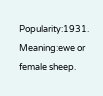Popularity:1931. Meaning:ewe or female sheep.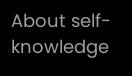About self-knowledge